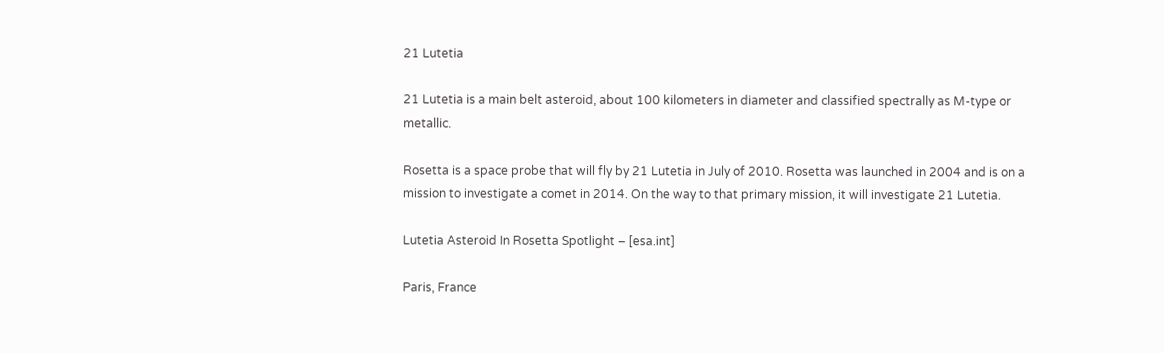21 Lutetia

21 Lutetia is a main belt asteroid, about 100 kilometers in diameter and classified spectrally as M-type or metallic.

Rosetta is a space probe that will fly by 21 Lutetia in July of 2010. Rosetta was launched in 2004 and is on a mission to investigate a comet in 2014. On the way to that primary mission, it will investigate 21 Lutetia.

Lutetia Asteroid In Rosetta Spotlight – [esa.int]

Paris, France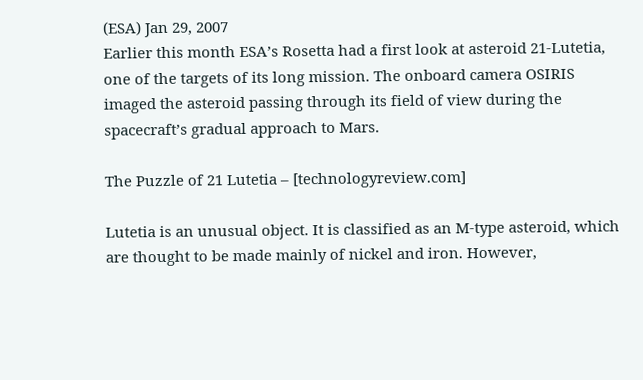(ESA) Jan 29, 2007
Earlier this month ESA’s Rosetta had a first look at asteroid 21-Lutetia, one of the targets of its long mission. The onboard camera OSIRIS imaged the asteroid passing through its field of view during the spacecraft’s gradual approach to Mars.

The Puzzle of 21 Lutetia – [technologyreview.com]

Lutetia is an unusual object. It is classified as an M-type asteroid, which are thought to be made mainly of nickel and iron. However,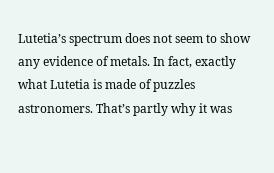Lutetia’s spectrum does not seem to show any evidence of metals. In fact, exactly what Lutetia is made of puzzles astronomers. That’s partly why it was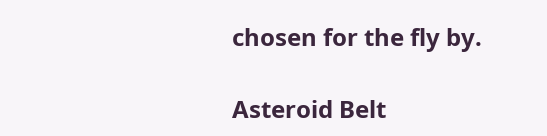chosen for the fly by.

Asteroid Belt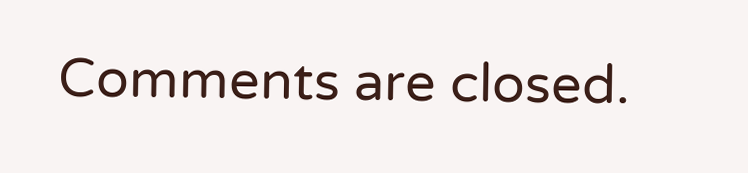Comments are closed.